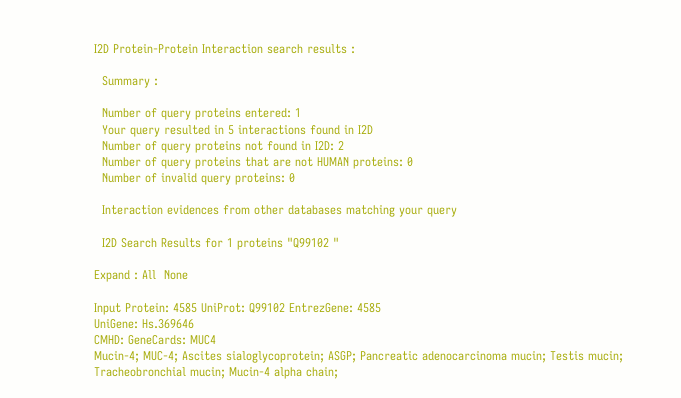I2D Protein-Protein Interaction search results :

  Summary :

  Number of query proteins entered: 1
  Your query resulted in 5 interactions found in I2D
  Number of query proteins not found in I2D: 2
  Number of query proteins that are not HUMAN proteins: 0
  Number of invalid query proteins: 0

  Interaction evidences from other databases matching your query

  I2D Search Results for 1 proteins "Q99102 "

Expand : All  None

Input Protein: 4585 UniProt: Q99102 EntrezGene: 4585
UniGene: Hs.369646
CMHD: GeneCards: MUC4
Mucin-4; MUC-4; Ascites sialoglycoprotein; ASGP; Pancreatic adenocarcinoma mucin; Testis mucin; Tracheobronchial mucin; Mucin-4 alpha chain;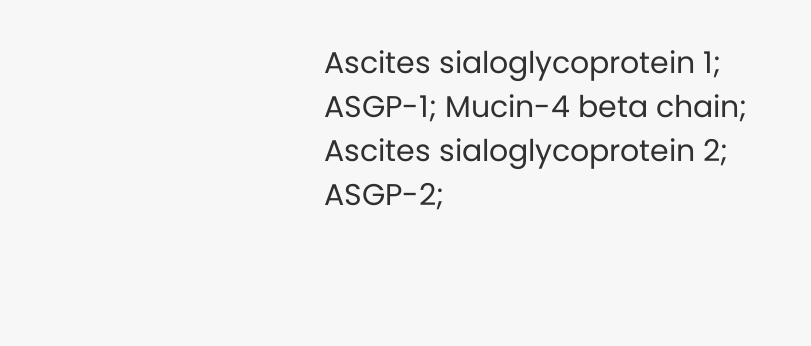Ascites sialoglycoprotein 1; ASGP-1; Mucin-4 beta chain; Ascites sialoglycoprotein 2; ASGP-2;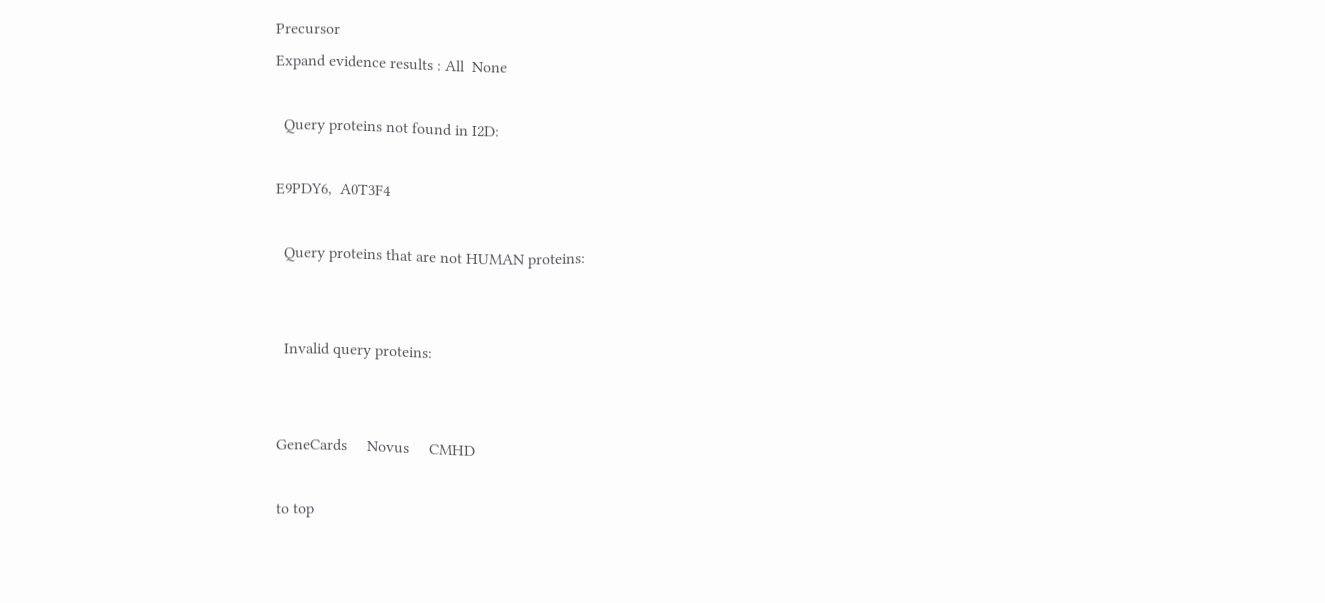Precursor
Expand evidence results : All  None

  Query proteins not found in I2D:

E9PDY6,  A0T3F4

  Query proteins that are not HUMAN proteins:


  Invalid query proteins:


GeneCards     Novus     CMHD

to top